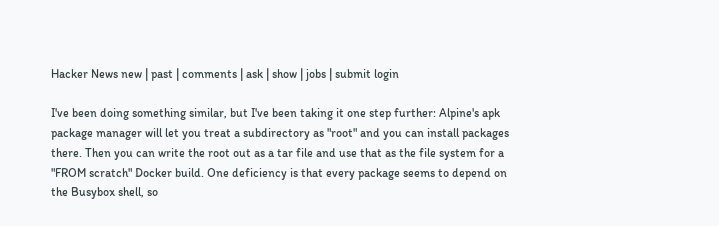Hacker News new | past | comments | ask | show | jobs | submit login

I've been doing something similar, but I've been taking it one step further: Alpine's apk package manager will let you treat a subdirectory as "root" and you can install packages there. Then you can write the root out as a tar file and use that as the file system for a "FROM scratch" Docker build. One deficiency is that every package seems to depend on the Busybox shell, so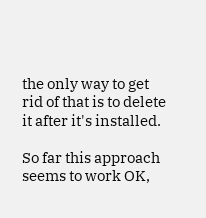the only way to get rid of that is to delete it after it's installed.

So far this approach seems to work OK,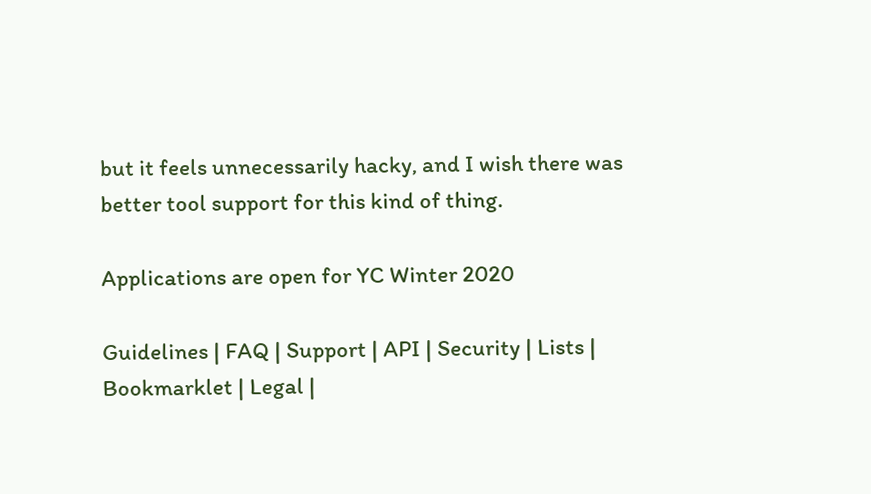but it feels unnecessarily hacky, and I wish there was better tool support for this kind of thing.

Applications are open for YC Winter 2020

Guidelines | FAQ | Support | API | Security | Lists | Bookmarklet | Legal |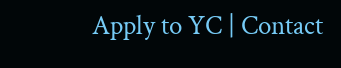Apply to YC | Contact